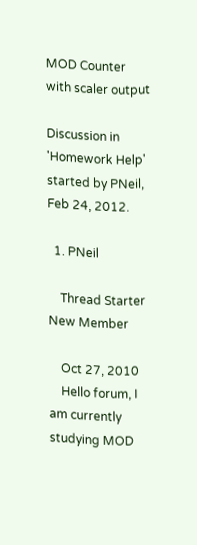MOD Counter with scaler output

Discussion in 'Homework Help' started by PNeil, Feb 24, 2012.

  1. PNeil

    Thread Starter New Member

    Oct 27, 2010
    Hello forum, I am currently studying MOD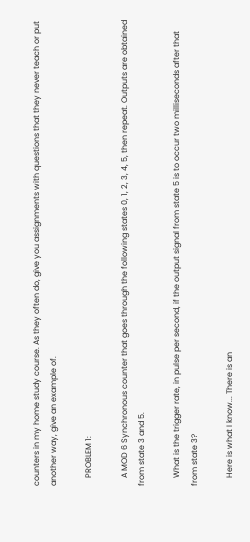counters in my home study course. As they often do, give you assignments with questions that they never teach or put another way, give an example of.

    PROBLEM 1:

    A MOD 6 Synchronous counter that goes through the following states 0, 1, 2, 3, 4, 5, then repeat. Outputs are obtained from state 3 and 5.

    What is the trigger rate, in pulse per second, if the output signal from state 5 is to occur two milliseconds after that from state 3?

    Here is what I know... There is an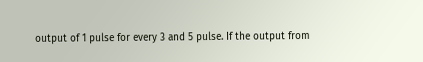output of 1 pulse for every 3 and 5 pulse. If the output from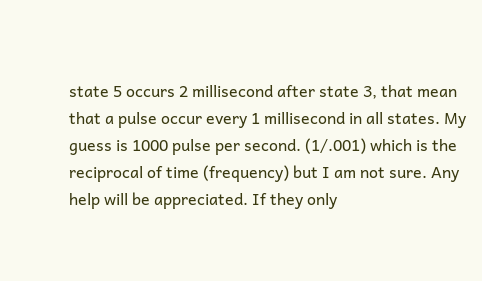state 5 occurs 2 millisecond after state 3, that mean that a pulse occur every 1 millisecond in all states. My guess is 1000 pulse per second. (1/.001) which is the reciprocal of time (frequency) but I am not sure. Any help will be appreciated. If they only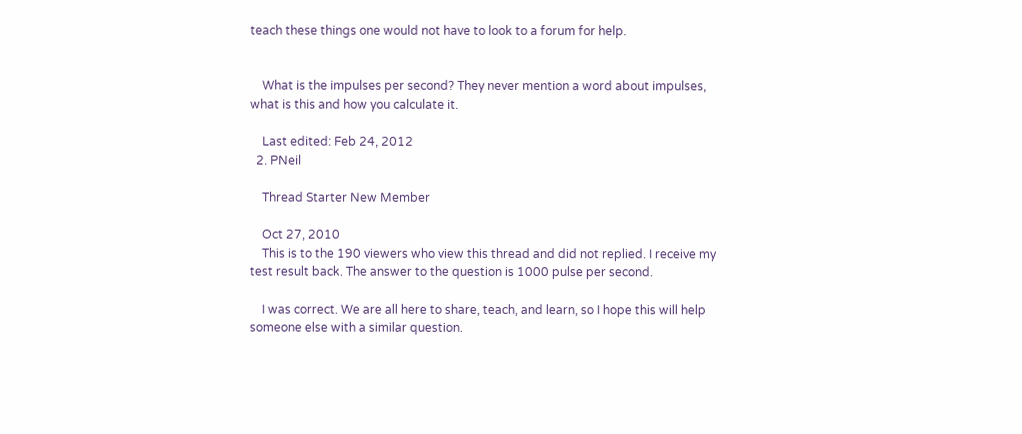teach these things one would not have to look to a forum for help.


    What is the impulses per second? They never mention a word about impulses, what is this and how you calculate it.

    Last edited: Feb 24, 2012
  2. PNeil

    Thread Starter New Member

    Oct 27, 2010
    This is to the 190 viewers who view this thread and did not replied. I receive my test result back. The answer to the question is 1000 pulse per second.

    I was correct. We are all here to share, teach, and learn, so I hope this will help someone else with a similar question.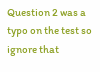Question 2 was a typo on the test so ignore that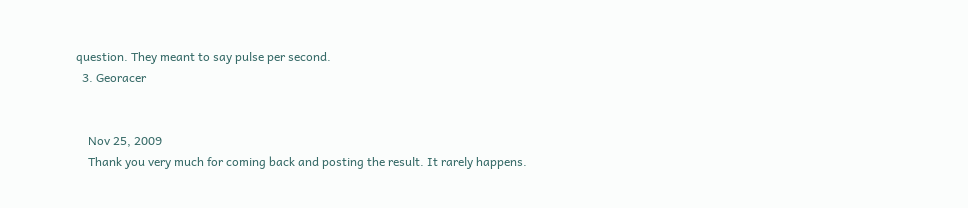question. They meant to say pulse per second.
  3. Georacer


    Nov 25, 2009
    Thank you very much for coming back and posting the result. It rarely happens.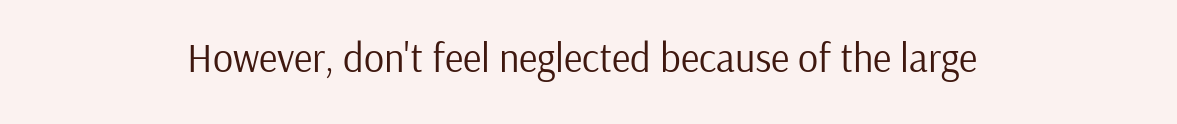However, don't feel neglected because of the large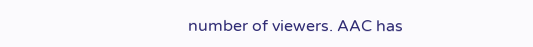number of viewers. AAC has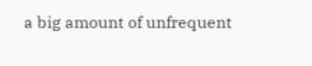a big amount of unfrequent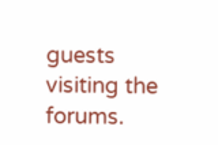guests visiting the forums.